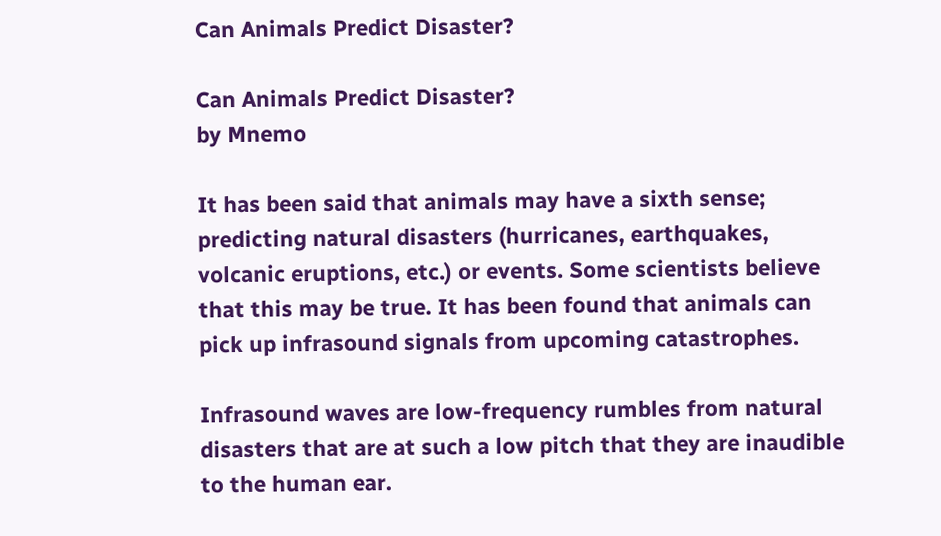Can Animals Predict Disaster?

Can Animals Predict Disaster?
by Mnemo

It has been said that animals may have a sixth sense; predicting natural disasters (hurricanes, earthquakes, volcanic eruptions, etc.) or events. Some scientists believe that this may be true. It has been found that animals can pick up infrasound signals from upcoming catastrophes.

Infrasound waves are low-frequency rumbles from natural disasters that are at such a low pitch that they are inaudible to the human ear.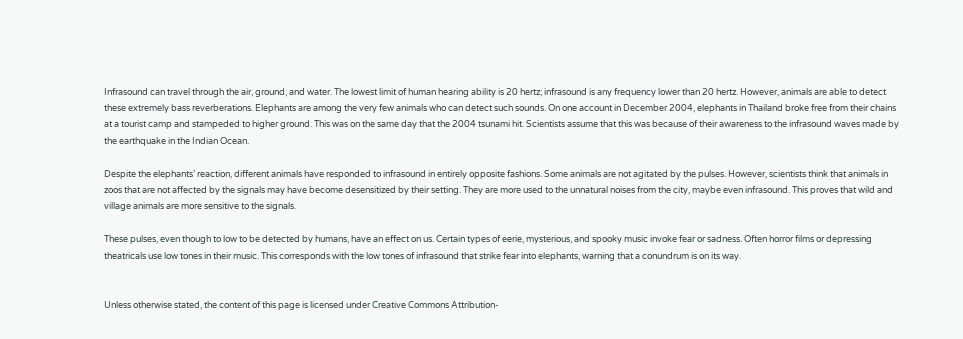Infrasound can travel through the air, ground, and water. The lowest limit of human hearing ability is 20 hertz; infrasound is any frequency lower than 20 hertz. However, animals are able to detect these extremely bass reverberations. Elephants are among the very few animals who can detect such sounds. On one account in December 2004, elephants in Thailand broke free from their chains at a tourist camp and stampeded to higher ground. This was on the same day that the 2004 tsunami hit. Scientists assume that this was because of their awareness to the infrasound waves made by the earthquake in the Indian Ocean.

Despite the elephants’ reaction, different animals have responded to infrasound in entirely opposite fashions. Some animals are not agitated by the pulses. However, scientists think that animals in zoos that are not affected by the signals may have become desensitized by their setting. They are more used to the unnatural noises from the city, maybe even infrasound. This proves that wild and village animals are more sensitive to the signals.

These pulses, even though to low to be detected by humans, have an effect on us. Certain types of eerie, mysterious, and spooky music invoke fear or sadness. Often horror films or depressing theatricals use low tones in their music. This corresponds with the low tones of infrasound that strike fear into elephants, warning that a conundrum is on its way.


Unless otherwise stated, the content of this page is licensed under Creative Commons Attribution-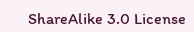ShareAlike 3.0 License